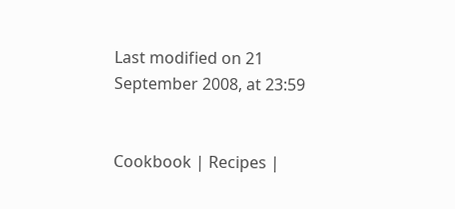Last modified on 21 September 2008, at 23:59


Cookbook | Recipes |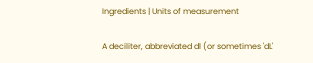Ingredients | Units of measurement

A deciliter, abbreviated dl (or sometimes 'dL'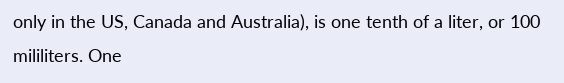only in the US, Canada and Australia), is one tenth of a liter, or 100 mililiters. One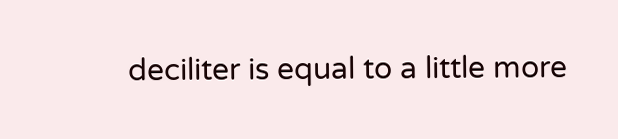deciliter is equal to a little more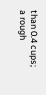than 0.4 cups; a rough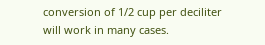conversion of 1/2 cup per deciliter will work in many cases.